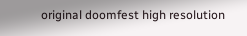original doomfest high resolution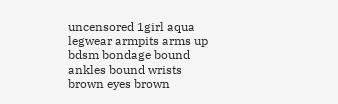uncensored 1girl aqua legwear armpits arms up bdsm bondage bound ankles bound wrists brown eyes brown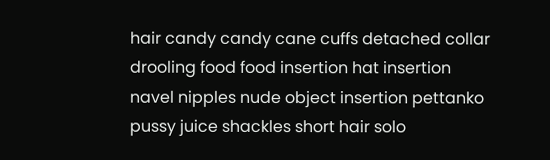hair candy candy cane cuffs detached collar drooling food food insertion hat insertion navel nipples nude object insertion pettanko pussy juice shackles short hair solo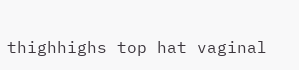thighhighs top hat vaginal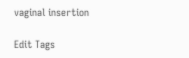vaginal insertion

Edit Tags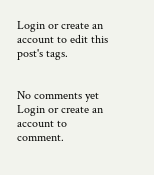Login or create an account to edit this post's tags.


No comments yet
Login or create an account to comment.